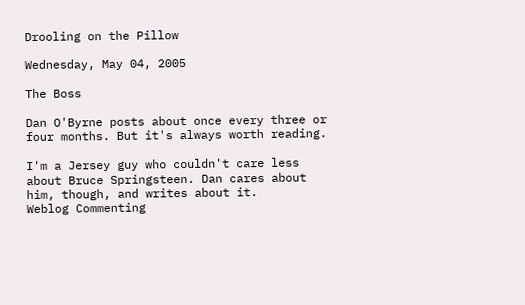Drooling on the Pillow

Wednesday, May 04, 2005

The Boss

Dan O'Byrne posts about once every three or four months. But it's always worth reading.

I'm a Jersey guy who couldn't care less about Bruce Springsteen. Dan cares about him, though, and writes about it.
Weblog Commenting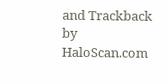and Trackback by HaloScan.com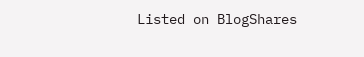Listed on BlogShares